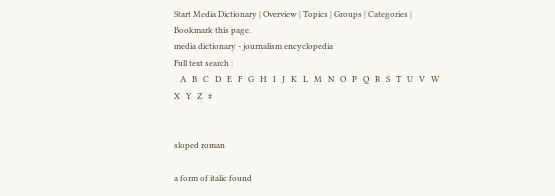Start Media Dictionary | Overview | Topics | Groups | Categories | Bookmark this page.
media dictionary - journalism encyclopedia
Full text search :
   A   B   C   D   E   F   G   H   I   J   K   L   M   N   O   P   Q   R   S   T   U   V   W   X   Y   Z   #


sloped roman

a form of italic found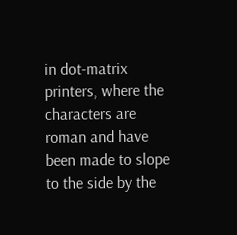in dot-matrix printers, where the characters are roman and have been made to slope to the side by the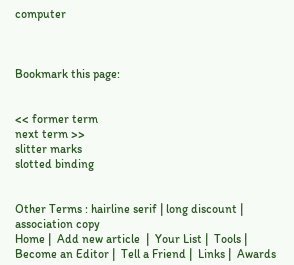computer



Bookmark this page:


<< former term
next term >>
slitter marks
slotted binding


Other Terms : hairline serif | long discount | association copy
Home |  Add new article  |  Your List |  Tools |  Become an Editor |  Tell a Friend |  Links |  Awards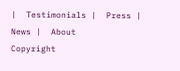|  Testimonials |  Press |  News |  About
Copyright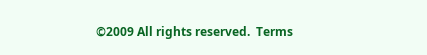©2009 All rights reserved.  Terms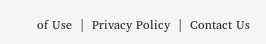of Use  |  Privacy Policy  |  Contact Us